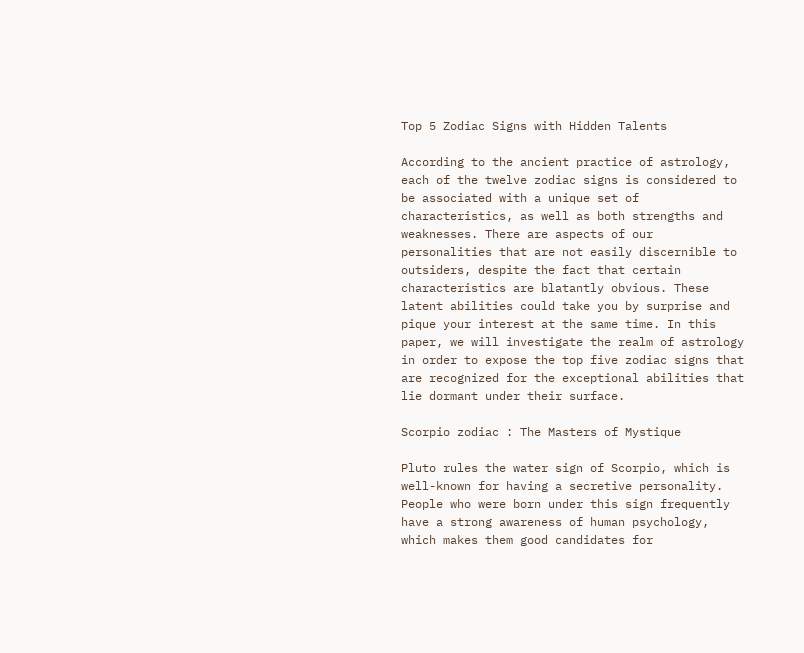Top 5 Zodiac Signs with Hidden Talents

According to the ancient practice of astrology, each of the twelve zodiac signs is considered to be associated with a unique set of characteristics, as well as both strengths and weaknesses. There are aspects of our personalities that are not easily discernible to outsiders, despite the fact that certain characteristics are blatantly obvious. These latent abilities could take you by surprise and pique your interest at the same time. In this paper, we will investigate the realm of astrology in order to expose the top five zodiac signs that are recognized for the exceptional abilities that lie dormant under their surface.

Scorpio zodiac : The Masters of Mystique

Pluto rules the water sign of Scorpio, which is well-known for having a secretive personality. People who were born under this sign frequently have a strong awareness of human psychology, which makes them good candidates for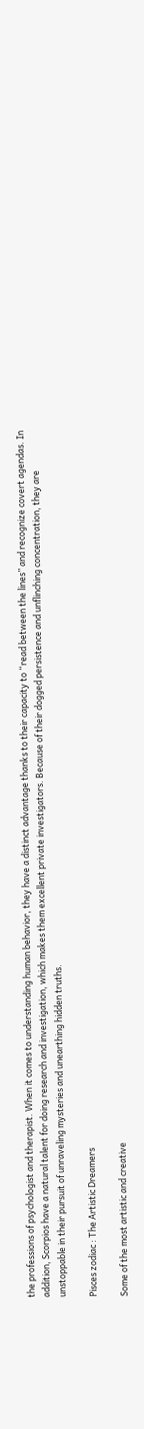the professions of psychologist and therapist. When it comes to understanding human behavior, they have a distinct advantage thanks to their capacity to “read between the lines” and recognize covert agendas. In addition, Scorpios have a natural talent for doing research and investigation, which makes them excellent private investigators. Because of their dogged persistence and unflinching concentration, they are unstoppable in their pursuit of unraveling mysteries and unearthing hidden truths.

Pisces zodiac : The Artistic Dreamers

Some of the most artistic and creative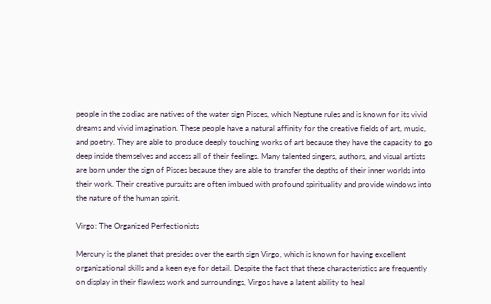people in the zodiac are natives of the water sign Pisces, which Neptune rules and is known for its vivid dreams and vivid imagination. These people have a natural affinity for the creative fields of art, music, and poetry. They are able to produce deeply touching works of art because they have the capacity to go deep inside themselves and access all of their feelings. Many talented singers, authors, and visual artists are born under the sign of Pisces because they are able to transfer the depths of their inner worlds into their work. Their creative pursuits are often imbued with profound spirituality and provide windows into the nature of the human spirit.

Virgo: The Organized Perfectionists

Mercury is the planet that presides over the earth sign Virgo, which is known for having excellent organizational skills and a keen eye for detail. Despite the fact that these characteristics are frequently on display in their flawless work and surroundings, Virgos have a latent ability to heal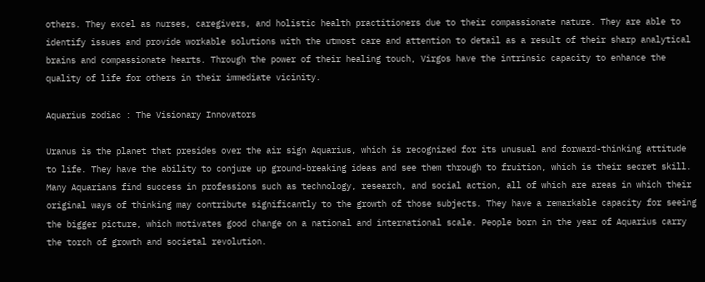others. They excel as nurses, caregivers, and holistic health practitioners due to their compassionate nature. They are able to identify issues and provide workable solutions with the utmost care and attention to detail as a result of their sharp analytical brains and compassionate hearts. Through the power of their healing touch, Virgos have the intrinsic capacity to enhance the quality of life for others in their immediate vicinity.

Aquarius zodiac : The Visionary Innovators

Uranus is the planet that presides over the air sign Aquarius, which is recognized for its unusual and forward-thinking attitude to life. They have the ability to conjure up ground-breaking ideas and see them through to fruition, which is their secret skill. Many Aquarians find success in professions such as technology, research, and social action, all of which are areas in which their original ways of thinking may contribute significantly to the growth of those subjects. They have a remarkable capacity for seeing the bigger picture, which motivates good change on a national and international scale. People born in the year of Aquarius carry the torch of growth and societal revolution.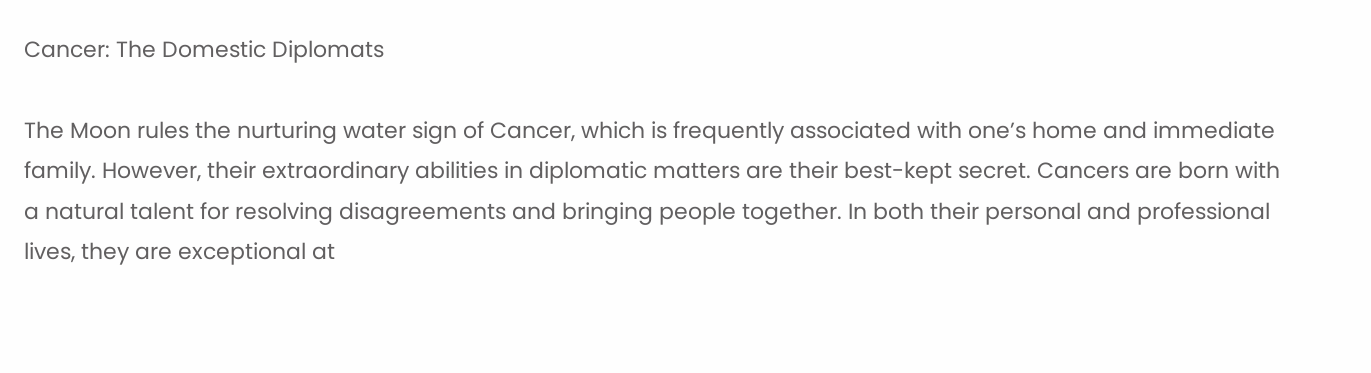Cancer: The Domestic Diplomats

The Moon rules the nurturing water sign of Cancer, which is frequently associated with one’s home and immediate family. However, their extraordinary abilities in diplomatic matters are their best-kept secret. Cancers are born with a natural talent for resolving disagreements and bringing people together. In both their personal and professional lives, they are exceptional at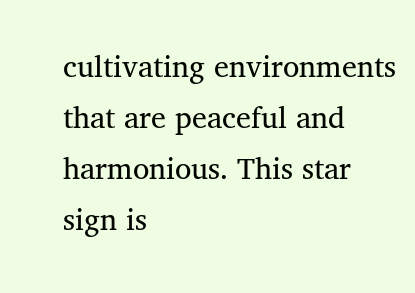cultivating environments that are peaceful and harmonious. This star sign is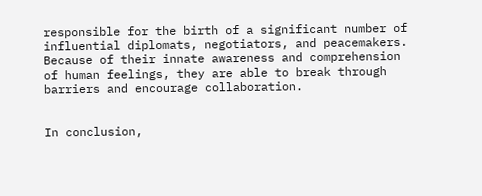responsible for the birth of a significant number of influential diplomats, negotiators, and peacemakers. Because of their innate awareness and comprehension of human feelings, they are able to break through barriers and encourage collaboration.


In conclusion,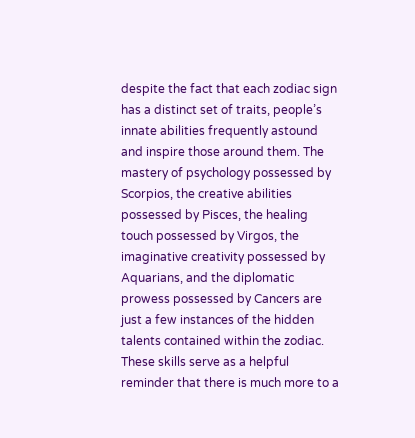despite the fact that each zodiac sign has a distinct set of traits, people’s innate abilities frequently astound and inspire those around them. The mastery of psychology possessed by Scorpios, the creative abilities possessed by Pisces, the healing touch possessed by Virgos, the imaginative creativity possessed by Aquarians, and the diplomatic prowess possessed by Cancers are just a few instances of the hidden talents contained within the zodiac. These skills serve as a helpful reminder that there is much more to a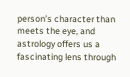person’s character than meets the eye, and astrology offers us a fascinating lens through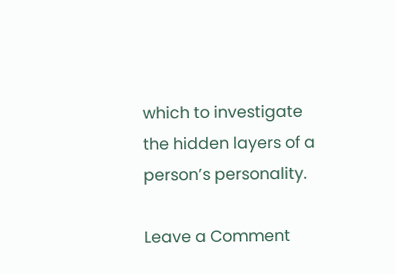which to investigate the hidden layers of a person’s personality.

Leave a Comment